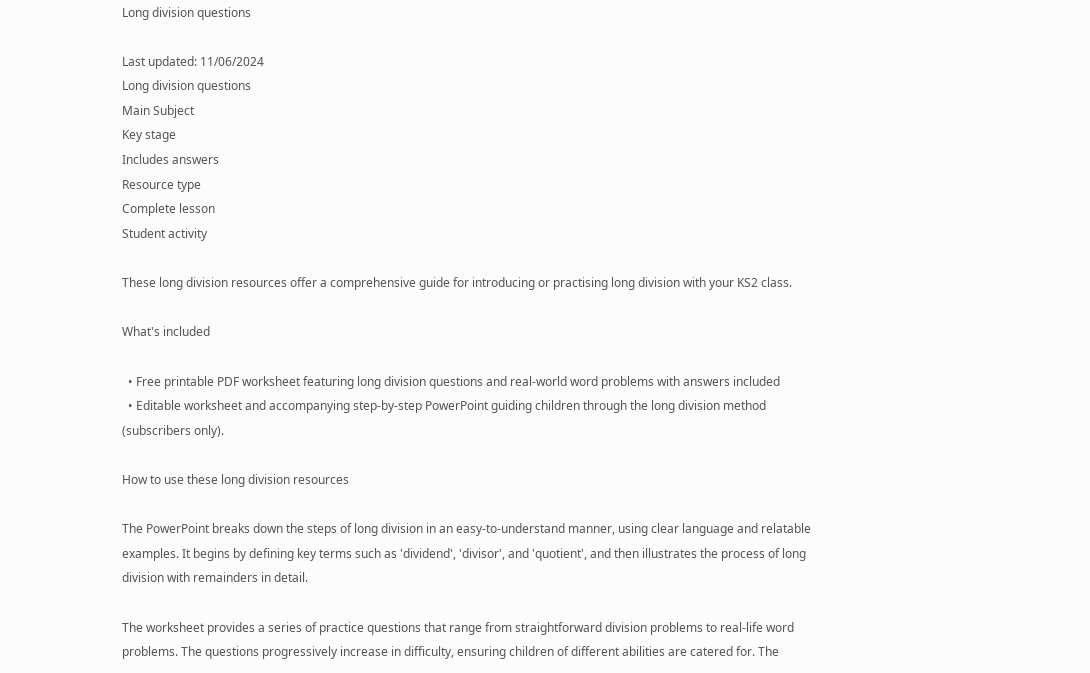Long division questions

Last updated: 11/06/2024
Long division questions
Main Subject
Key stage
Includes answers
Resource type
Complete lesson
Student activity

These long division resources offer a comprehensive guide for introducing or practising long division with your KS2 class.

What's included

  • Free printable PDF worksheet featuring long division questions and real-world word problems with answers included
  • Editable worksheet and accompanying step-by-step PowerPoint guiding children through the long division method (subscribers only).

How to use these long division resources

The PowerPoint breaks down the steps of long division in an easy-to-understand manner, using clear language and relatable examples. It begins by defining key terms such as 'dividend', 'divisor', and 'quotient', and then illustrates the process of long division with remainders in detail.

The worksheet provides a series of practice questions that range from straightforward division problems to real-life word problems. The questions progressively increase in difficulty, ensuring children of different abilities are catered for. The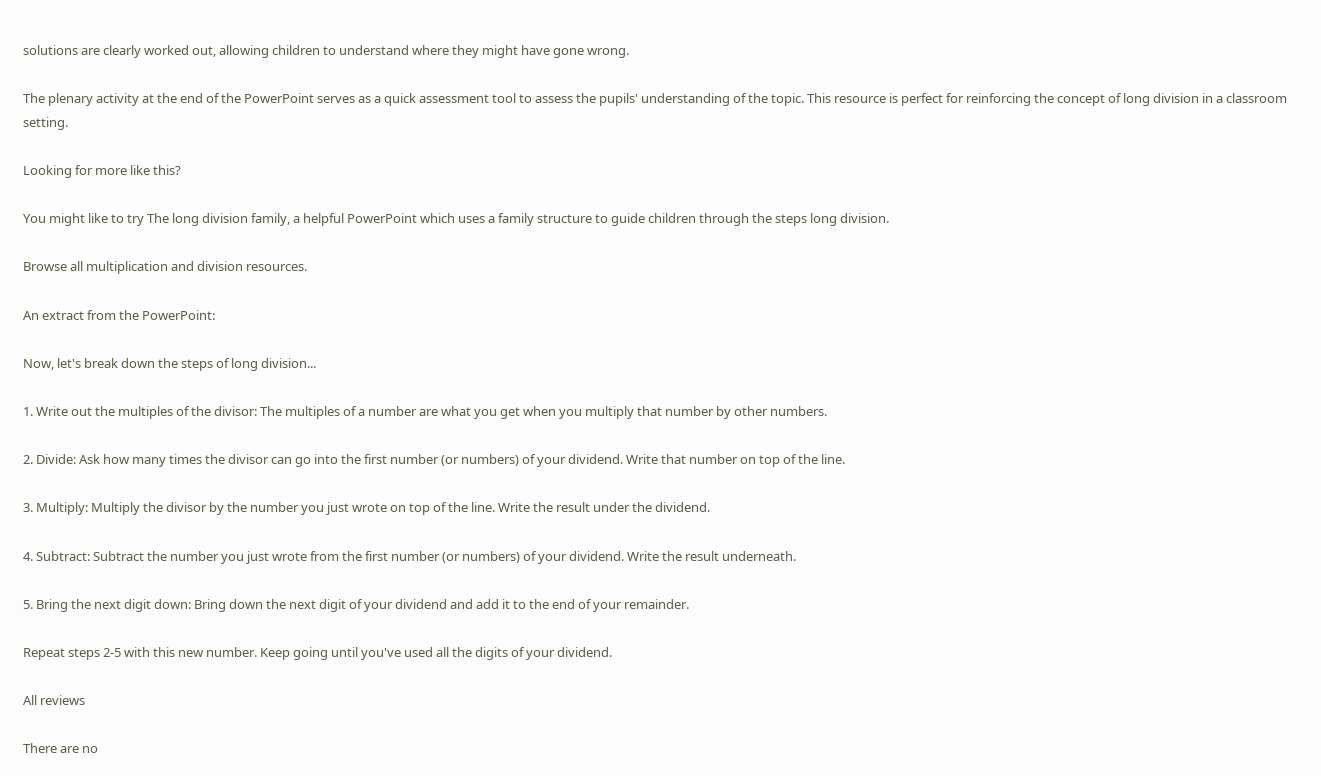solutions are clearly worked out, allowing children to understand where they might have gone wrong.

The plenary activity at the end of the PowerPoint serves as a quick assessment tool to assess the pupils' understanding of the topic. This resource is perfect for reinforcing the concept of long division in a classroom setting.

Looking for more like this?

You might like to try The long division family, a helpful PowerPoint which uses a family structure to guide children through the steps long division.

Browse all multiplication and division resources.

An extract from the PowerPoint:

Now, let's break down the steps of long division...

1. Write out the multiples of the divisor: The multiples of a number are what you get when you multiply that number by other numbers.

2. Divide: Ask how many times the divisor can go into the first number (or numbers) of your dividend. Write that number on top of the line.

3. Multiply: Multiply the divisor by the number you just wrote on top of the line. Write the result under the dividend.

4. Subtract: Subtract the number you just wrote from the first number (or numbers) of your dividend. Write the result underneath.

5. Bring the next digit down: Bring down the next digit of your dividend and add it to the end of your remainder.

Repeat steps 2-5 with this new number. Keep going until you've used all the digits of your dividend.

All reviews

There are no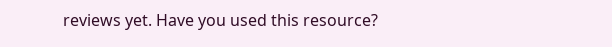reviews yet. Have you used this resource?